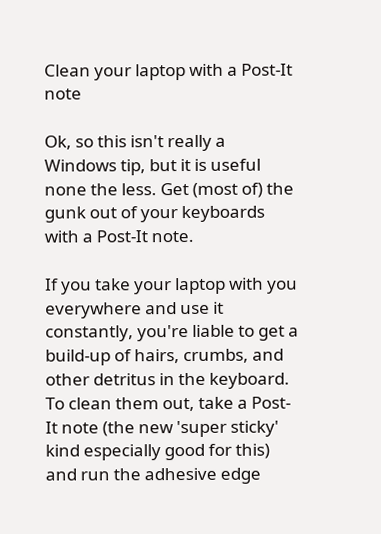Clean your laptop with a Post-It note

Ok, so this isn't really a Windows tip, but it is useful none the less. Get (most of) the gunk out of your keyboards with a Post-It note.

If you take your laptop with you everywhere and use it constantly, you're liable to get a build-up of hairs, crumbs, and other detritus in the keyboard. To clean them out, take a Post-It note (the new 'super sticky' kind especially good for this) and run the adhesive edge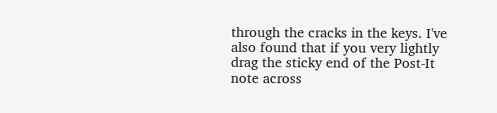through the cracks in the keys. I've also found that if you very lightly drag the sticky end of the Post-It note across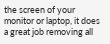the screen of your monitor or laptop, it does a great job removing all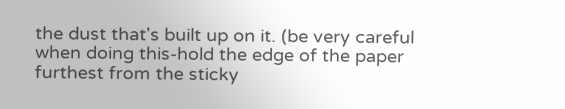the dust that's built up on it. (be very careful when doing this-hold the edge of the paper furthest from the sticky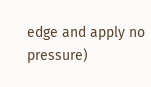edge and apply no pressure)